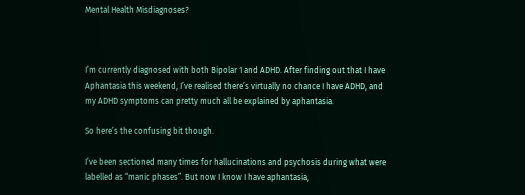Mental Health Misdiagnoses?



I’m currently diagnosed with both Bipolar 1 and ADHD. After finding out that I have Aphantasia this weekend, I’ve realised there’s virtually no chance I have ADHD, and my ADHD symptoms can pretty much all be explained by aphantasia.

So here’s the confusing bit though.

I’ve been sectioned many times for hallucinations and psychosis during what were labelled as “manic phases”. But now I know I have aphantasia,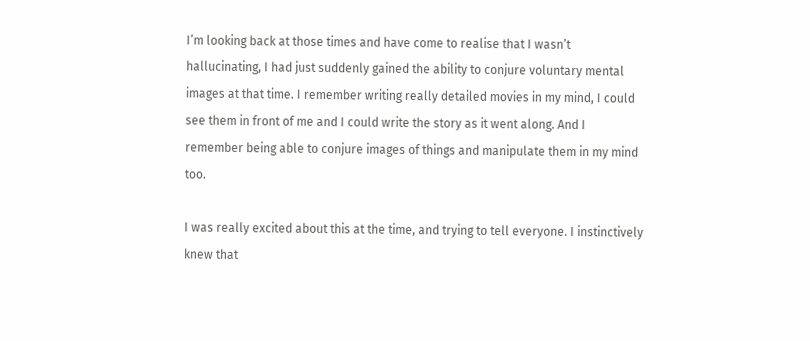I’m looking back at those times and have come to realise that I wasn’t hallucinating, I had just suddenly gained the ability to conjure voluntary mental images at that time. I remember writing really detailed movies in my mind, I could see them in front of me and I could write the story as it went along. And I remember being able to conjure images of things and manipulate them in my mind too.

I was really excited about this at the time, and trying to tell everyone. I instinctively knew that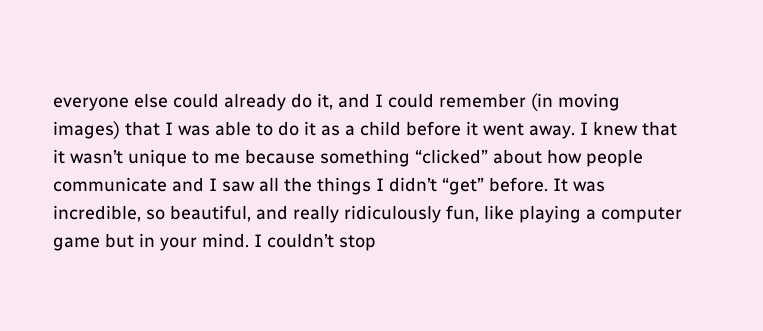everyone else could already do it, and I could remember (in moving images) that I was able to do it as a child before it went away. I knew that it wasn’t unique to me because something “clicked” about how people communicate and I saw all the things I didn’t “get” before. It was incredible, so beautiful, and really ridiculously fun, like playing a computer game but in your mind. I couldn’t stop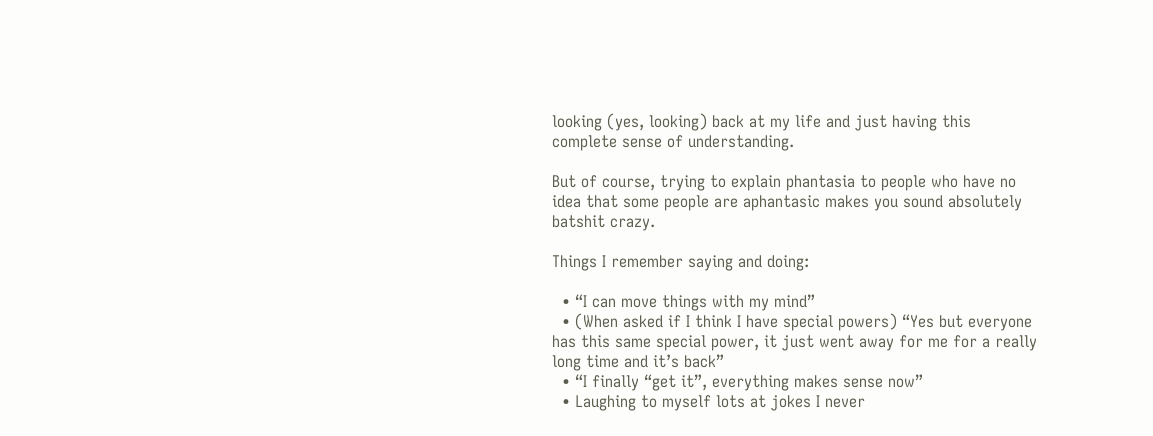looking (yes, looking) back at my life and just having this complete sense of understanding.

But of course, trying to explain phantasia to people who have no idea that some people are aphantasic makes you sound absolutely batshit crazy.

Things I remember saying and doing:

  • “I can move things with my mind”
  • (When asked if I think I have special powers) “Yes but everyone has this same special power, it just went away for me for a really long time and it’s back”
  • “I finally “get it”, everything makes sense now”
  • Laughing to myself lots at jokes I never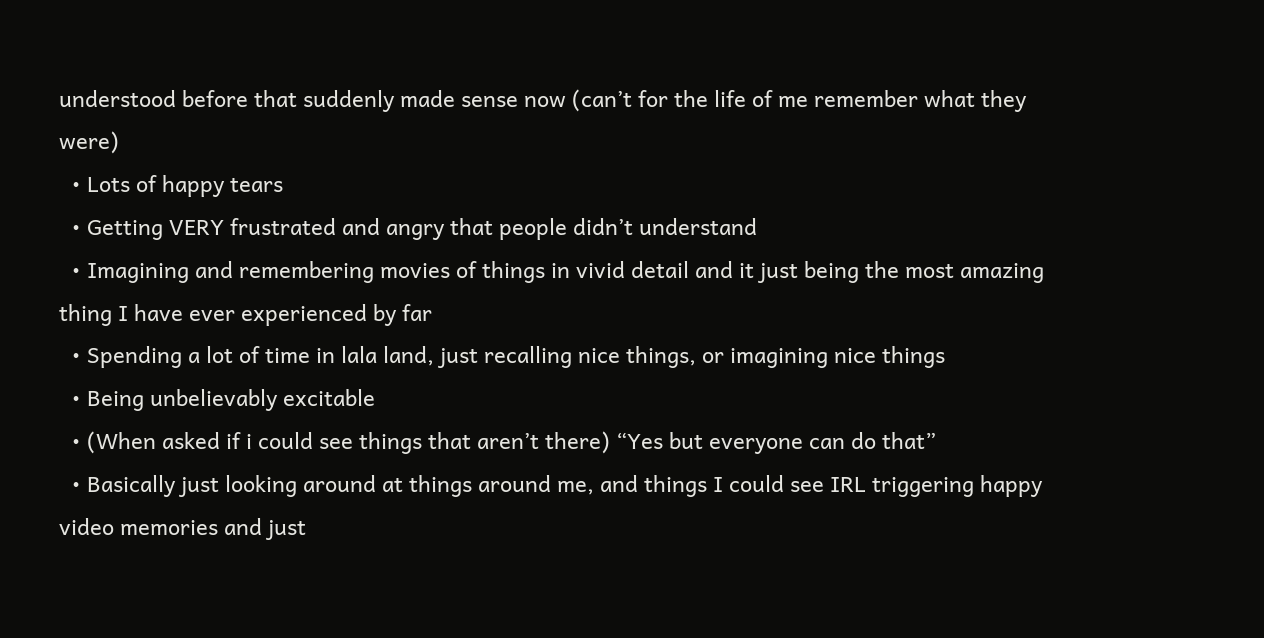understood before that suddenly made sense now (can’t for the life of me remember what they were)
  • Lots of happy tears
  • Getting VERY frustrated and angry that people didn’t understand
  • Imagining and remembering movies of things in vivid detail and it just being the most amazing thing I have ever experienced by far
  • Spending a lot of time in lala land, just recalling nice things, or imagining nice things
  • Being unbelievably excitable
  • (When asked if i could see things that aren’t there) “Yes but everyone can do that”
  • Basically just looking around at things around me, and things I could see IRL triggering happy video memories and just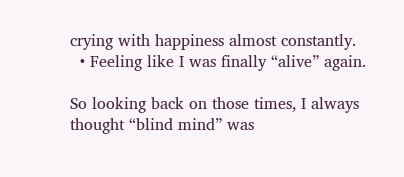crying with happiness almost constantly.
  • Feeling like I was finally “alive” again.

So looking back on those times, I always thought “blind mind” was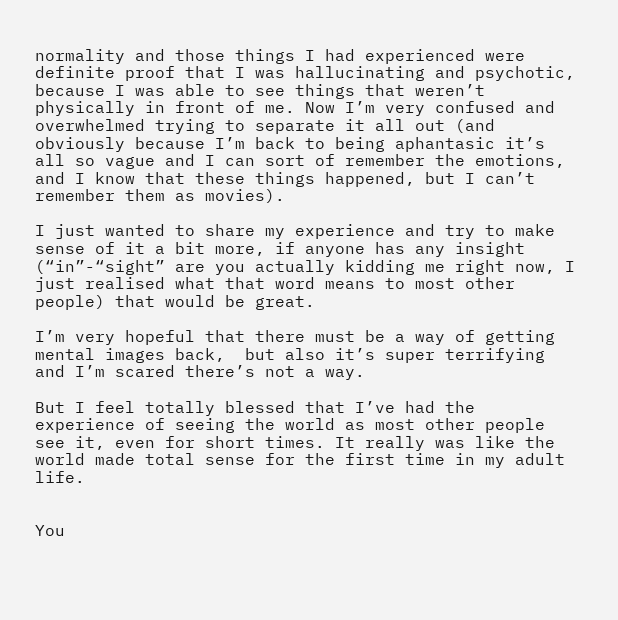normality and those things I had experienced were definite proof that I was hallucinating and psychotic, because I was able to see things that weren’t physically in front of me. Now I’m very confused and overwhelmed trying to separate it all out (and obviously because I’m back to being aphantasic it’s all so vague and I can sort of remember the emotions, and I know that these things happened, but I can’t remember them as movies).

I just wanted to share my experience and try to make sense of it a bit more, if anyone has any insight (“in”-“sight” are you actually kidding me right now, I just realised what that word means to most other people) that would be great.

I’m very hopeful that there must be a way of getting mental images back,  but also it’s super terrifying and I’m scared there’s not a way.

But I feel totally blessed that I’ve had the experience of seeing the world as most other people see it, even for short times. It really was like the world made total sense for the first time in my adult life.


You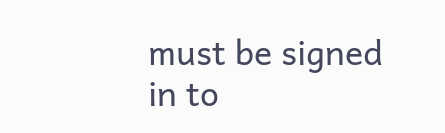must be signed in to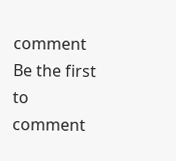comment
Be the first to comment